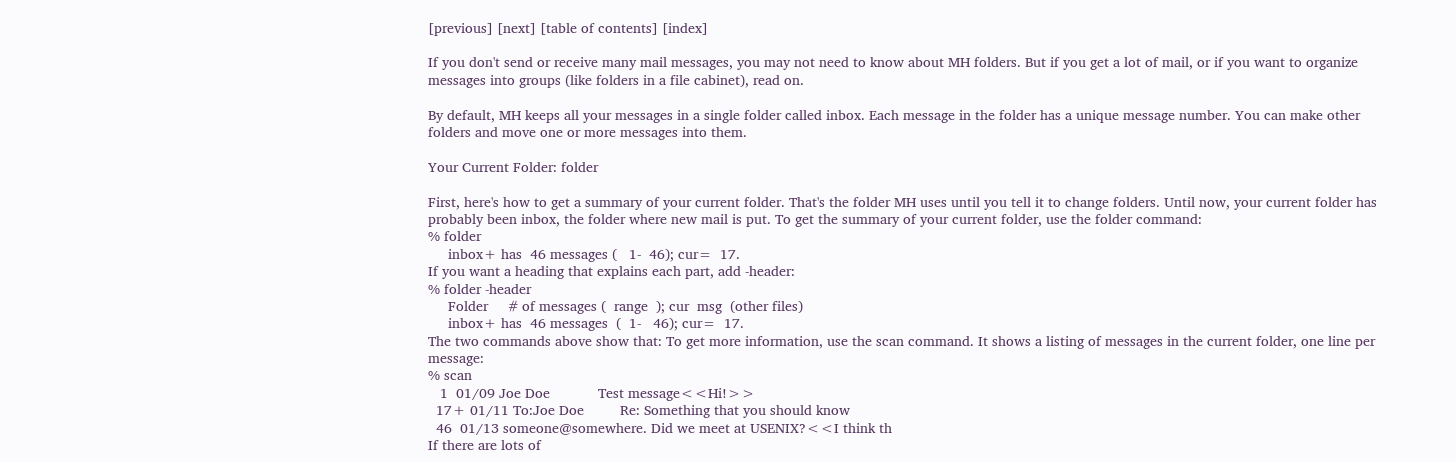[previous] [next] [table of contents] [index]

If you don't send or receive many mail messages, you may not need to know about MH folders. But if you get a lot of mail, or if you want to organize messages into groups (like folders in a file cabinet), read on.

By default, MH keeps all your messages in a single folder called inbox. Each message in the folder has a unique message number. You can make other folders and move one or more messages into them.

Your Current Folder: folder

First, here's how to get a summary of your current folder. That's the folder MH uses until you tell it to change folders. Until now, your current folder has probably been inbox, the folder where new mail is put. To get the summary of your current folder, use the folder command:
% folder
     inbox+ has  46 messages (   1-  46); cur=  17.
If you want a heading that explains each part, add -header:
% folder -header
     Folder     # of messages (  range  ); cur  msg  (other files)
     inbox+ has  46 messages  (  1-   46); cur=  17.
The two commands above show that: To get more information, use the scan command. It shows a listing of messages in the current folder, one line per message:
% scan
   1  01/09 Joe Doe            Test message<<Hi!>>
  17+ 01/11 To:Joe Doe         Re: Something that you should know
  46  01/13 someone@somewhere. Did we meet at USENIX?<<I think th
If there are lots of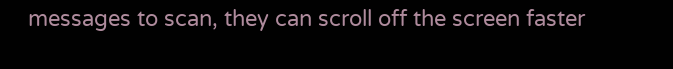messages to scan, they can scroll off the screen faster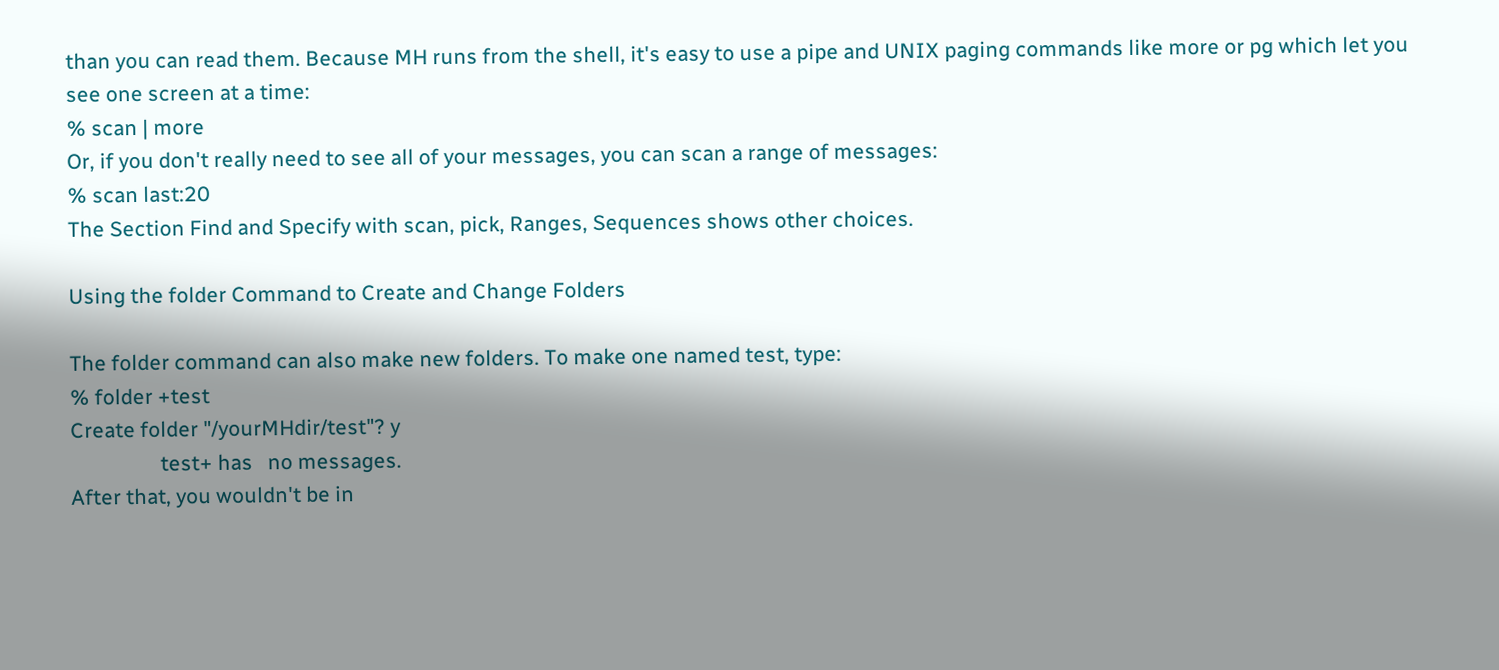than you can read them. Because MH runs from the shell, it's easy to use a pipe and UNIX paging commands like more or pg which let you see one screen at a time:
% scan | more
Or, if you don't really need to see all of your messages, you can scan a range of messages:
% scan last:20
The Section Find and Specify with scan, pick, Ranges, Sequences shows other choices.

Using the folder Command to Create and Change Folders

The folder command can also make new folders. To make one named test, type:
% folder +test
Create folder "/yourMHdir/test"? y
                  test+ has   no messages.
After that, you wouldn't be in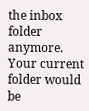the inbox folder anymore. Your current folder would be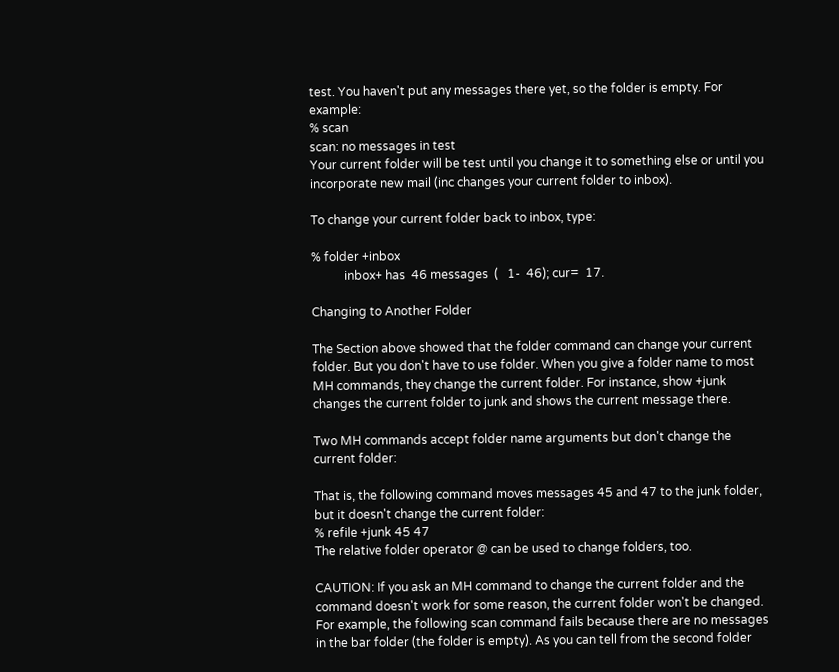test. You haven't put any messages there yet, so the folder is empty. For example:
% scan
scan: no messages in test
Your current folder will be test until you change it to something else or until you incorporate new mail (inc changes your current folder to inbox).

To change your current folder back to inbox, type:

% folder +inbox
           inbox+ has  46 messages  (   1-  46); cur=  17.

Changing to Another Folder

The Section above showed that the folder command can change your current folder. But you don't have to use folder. When you give a folder name to most MH commands, they change the current folder. For instance, show +junk changes the current folder to junk and shows the current message there.

Two MH commands accept folder name arguments but don't change the current folder:

That is, the following command moves messages 45 and 47 to the junk folder, but it doesn't change the current folder:
% refile +junk 45 47
The relative folder operator @ can be used to change folders, too.

CAUTION: If you ask an MH command to change the current folder and the command doesn't work for some reason, the current folder won't be changed. For example, the following scan command fails because there are no messages in the bar folder (the folder is empty). As you can tell from the second folder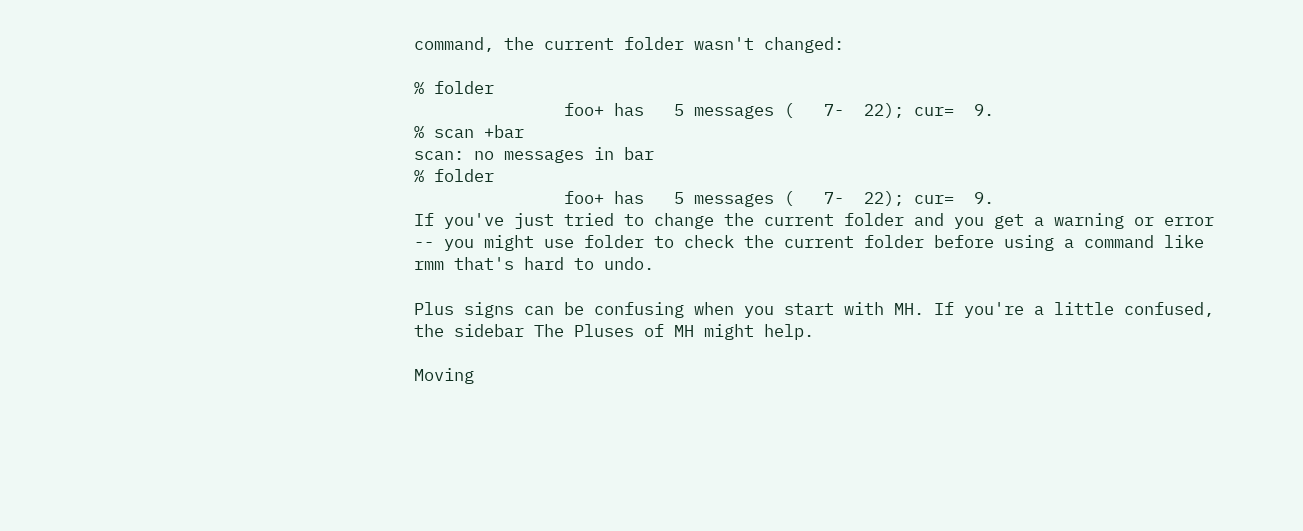command, the current folder wasn't changed:

% folder
               foo+ has   5 messages (   7-  22); cur=  9.
% scan +bar
scan: no messages in bar
% folder
               foo+ has   5 messages (   7-  22); cur=  9.
If you've just tried to change the current folder and you get a warning or error -- you might use folder to check the current folder before using a command like rmm that's hard to undo.

Plus signs can be confusing when you start with MH. If you're a little confused, the sidebar The Pluses of MH might help.

Moving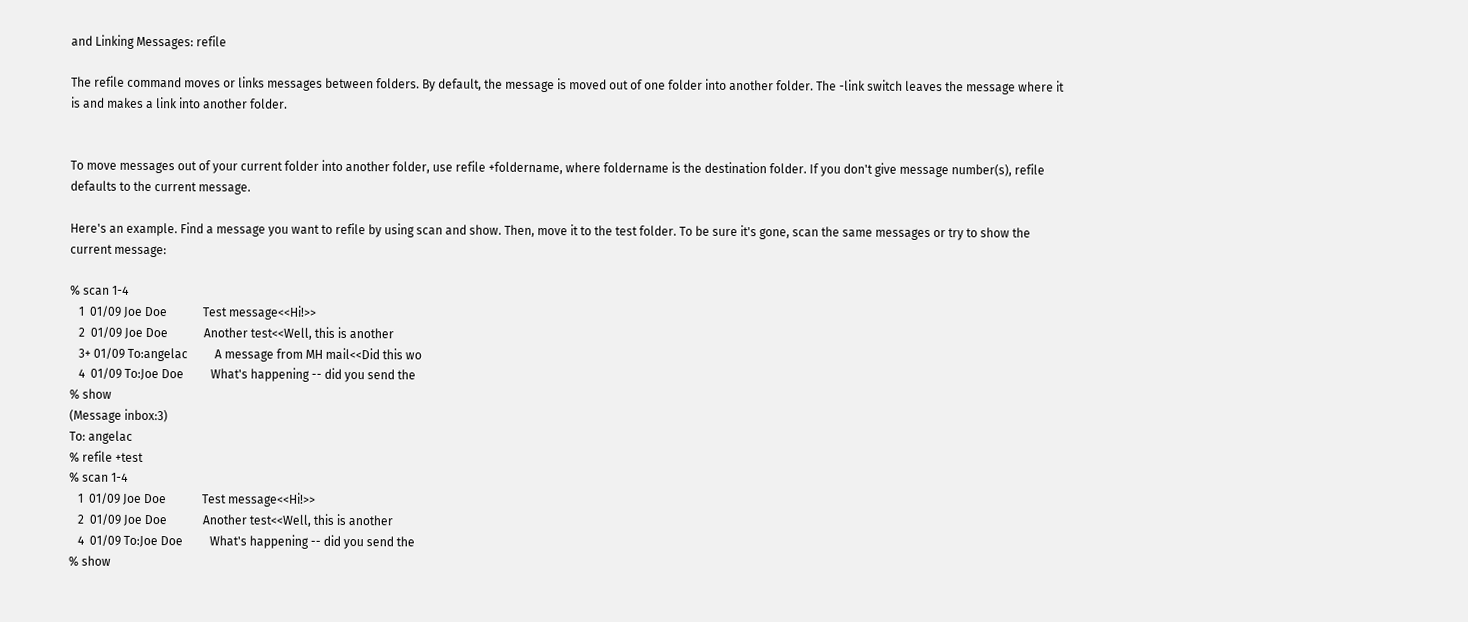and Linking Messages: refile

The refile command moves or links messages between folders. By default, the message is moved out of one folder into another folder. The -link switch leaves the message where it is and makes a link into another folder.


To move messages out of your current folder into another folder, use refile +foldername, where foldername is the destination folder. If you don't give message number(s), refile defaults to the current message.

Here's an example. Find a message you want to refile by using scan and show. Then, move it to the test folder. To be sure it's gone, scan the same messages or try to show the current message:

% scan 1-4
   1  01/09 Joe Doe            Test message<<Hi!>>
   2  01/09 Joe Doe            Another test<<Well, this is another
   3+ 01/09 To:angelac         A message from MH mail<<Did this wo
   4  01/09 To:Joe Doe         What's happening -- did you send the
% show
(Message inbox:3)
To: angelac
% refile +test
% scan 1-4
   1  01/09 Joe Doe            Test message<<Hi!>>
   2  01/09 Joe Doe            Another test<<Well, this is another
   4  01/09 To:Joe Doe         What's happening -- did you send the
% show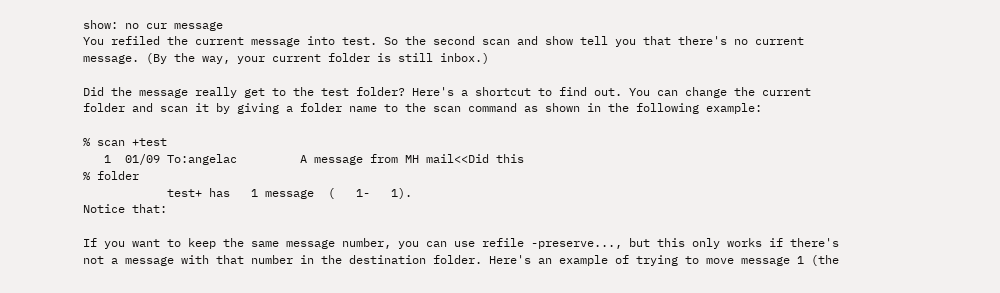show: no cur message
You refiled the current message into test. So the second scan and show tell you that there's no current message. (By the way, your current folder is still inbox.)

Did the message really get to the test folder? Here's a shortcut to find out. You can change the current folder and scan it by giving a folder name to the scan command as shown in the following example:

% scan +test
   1  01/09 To:angelac         A message from MH mail<<Did this
% folder
            test+ has   1 message  (   1-   1).
Notice that:

If you want to keep the same message number, you can use refile -preserve..., but this only works if there's not a message with that number in the destination folder. Here's an example of trying to move message 1 (the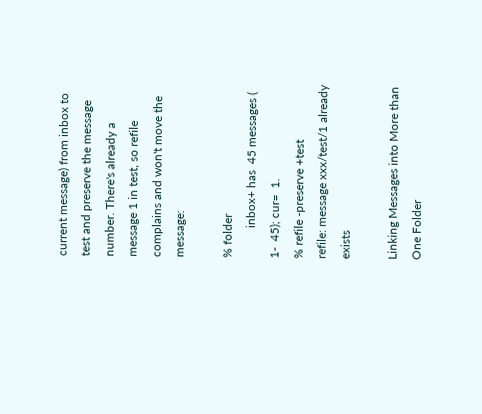current message) from inbox to test and preserve the message number. There's already a message 1 in test, so refile complains and won't move the message:

% folder
          inbox+ has  45 messages (   1-  45); cur=  1.
% refile -preserve +test
refile: message xxx/test/1 already exists

Linking Messages into More than One Folder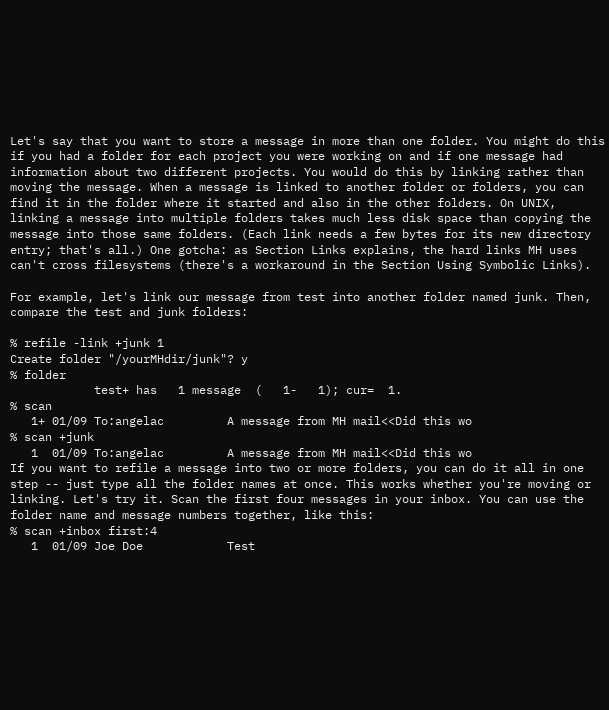Let's say that you want to store a message in more than one folder. You might do this if you had a folder for each project you were working on and if one message had information about two different projects. You would do this by linking rather than moving the message. When a message is linked to another folder or folders, you can find it in the folder where it started and also in the other folders. On UNIX, linking a message into multiple folders takes much less disk space than copying the message into those same folders. (Each link needs a few bytes for its new directory entry; that's all.) One gotcha: as Section Links explains, the hard links MH uses can't cross filesystems (there's a workaround in the Section Using Symbolic Links).

For example, let's link our message from test into another folder named junk. Then, compare the test and junk folders:

% refile -link +junk 1
Create folder "/yourMHdir/junk"? y
% folder
            test+ has   1 message  (   1-   1); cur=  1.
% scan
   1+ 01/09 To:angelac         A message from MH mail<<Did this wo
% scan +junk
   1  01/09 To:angelac         A message from MH mail<<Did this wo
If you want to refile a message into two or more folders, you can do it all in one step -- just type all the folder names at once. This works whether you're moving or linking. Let's try it. Scan the first four messages in your inbox. You can use the folder name and message numbers together, like this:
% scan +inbox first:4
   1  01/09 Joe Doe            Test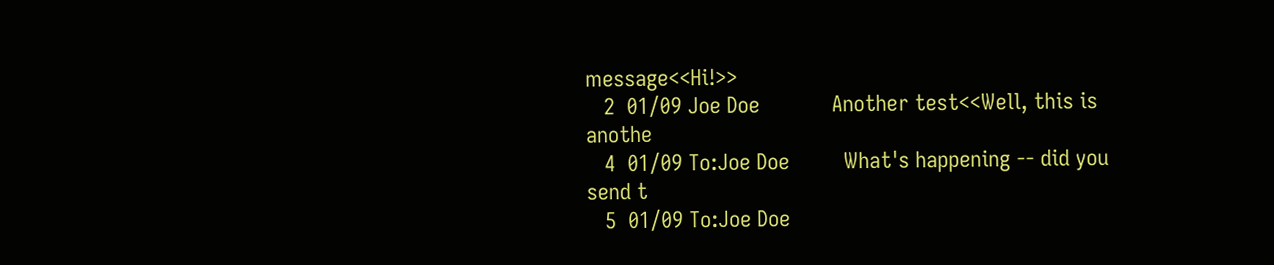message<<Hi!>>
   2  01/09 Joe Doe            Another test<<Well, this is anothe
   4  01/09 To:Joe Doe         What's happening -- did you send t
   5  01/09 To:Joe Doe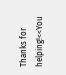Thanks for helping!<<You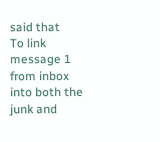said that
To link message 1 from inbox into both the junk and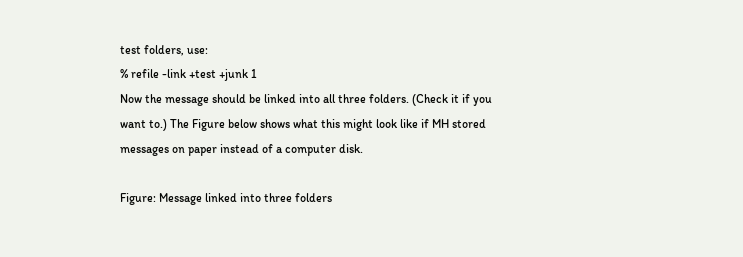test folders, use:
% refile -link +test +junk 1
Now the message should be linked into all three folders. (Check it if you want to.) The Figure below shows what this might look like if MH stored messages on paper instead of a computer disk.

Figure: Message linked into three folders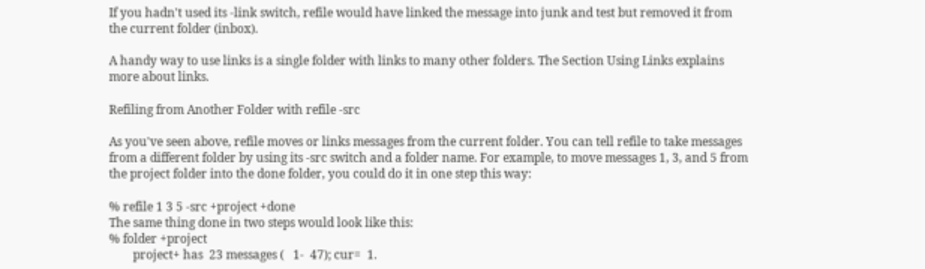If you hadn't used its -link switch, refile would have linked the message into junk and test but removed it from the current folder (inbox).

A handy way to use links is a single folder with links to many other folders. The Section Using Links explains more about links.

Refiling from Another Folder with refile -src

As you've seen above, refile moves or links messages from the current folder. You can tell refile to take messages from a different folder by using its -src switch and a folder name. For example, to move messages 1, 3, and 5 from the project folder into the done folder, you could do it in one step this way:

% refile 1 3 5 -src +project +done
The same thing done in two steps would look like this:
% folder +project
        project+ has  23 messages (   1-  47); cur=  1.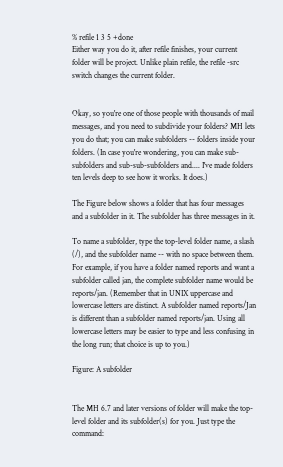% refile 1 3 5 +done
Either way you do it, after refile finishes, your current folder will be project. Unlike plain refile, the refile -src switch changes the current folder.


Okay, so you're one of those people with thousands of mail messages, and you need to subdivide your folders? MH lets you do that; you can make subfolders -- folders inside your folders. (In case you're wondering, you can make sub-subfolders and sub-sub-subfolders and.... I've made folders ten levels deep to see how it works. It does.)

The Figure below shows a folder that has four messages and a subfolder in it. The subfolder has three messages in it.

To name a subfolder, type the top-level folder name, a slash (/), and the subfolder name -- with no space between them. For example, if you have a folder named reports and want a subfolder called jan, the complete subfolder name would be reports/jan. (Remember that in UNIX uppercase and lowercase letters are distinct. A subfolder named reports/Jan is different than a subfolder named reports/jan. Using all lowercase letters may be easier to type and less confusing in the long run; that choice is up to you.)

Figure: A subfolder


The MH 6.7 and later versions of folder will make the top-level folder and its subfolder(s) for you. Just type the command: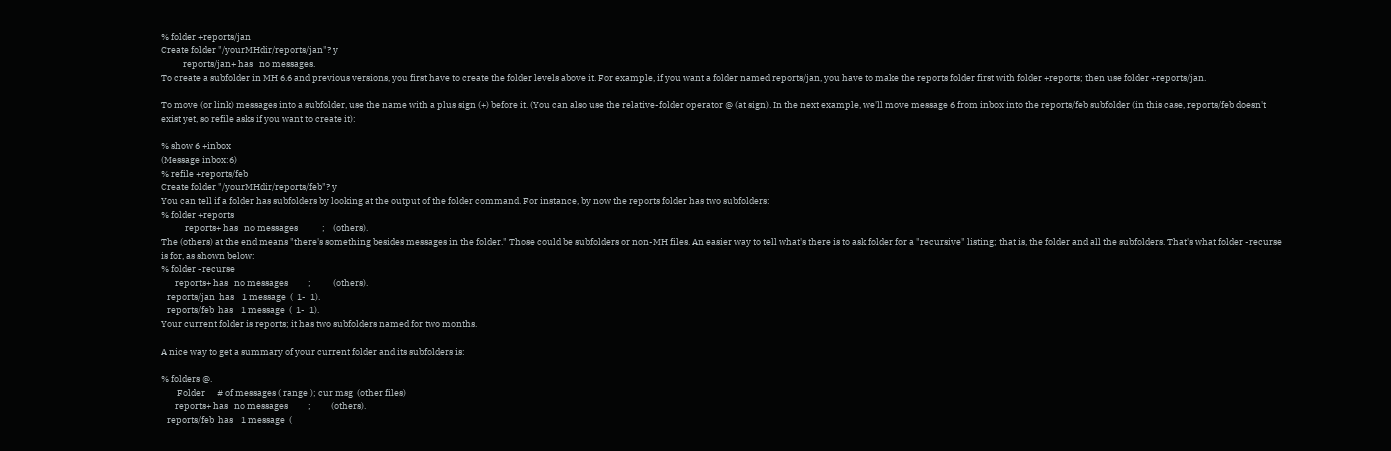% folder +reports/jan
Create folder "/yourMHdir/reports/jan"? y
           reports/jan+ has   no messages.
To create a subfolder in MH 6.6 and previous versions, you first have to create the folder levels above it. For example, if you want a folder named reports/jan, you have to make the reports folder first with folder +reports; then use folder +reports/jan.

To move (or link) messages into a subfolder, use the name with a plus sign (+) before it. (You can also use the relative-folder operator @ (at sign). In the next example, we'll move message 6 from inbox into the reports/feb subfolder (in this case, reports/feb doesn't exist yet, so refile asks if you want to create it):

% show 6 +inbox
(Message inbox:6)
% refile +reports/feb
Create folder "/yourMHdir/reports/feb"? y
You can tell if a folder has subfolders by looking at the output of the folder command. For instance, by now the reports folder has two subfolders:
% folder +reports
            reports+ has   no messages            ;    (others).
The (others) at the end means "there's something besides messages in the folder." Those could be subfolders or non-MH files. An easier way to tell what's there is to ask folder for a "recursive" listing; that is, the folder and all the subfolders. That's what folder -recurse is for, as shown below:
% folder -recurse
       reports+ has   no messages          ;           (others).
   reports/jan  has    1 message  (  1-  1).
   reports/feb  has    1 message  (  1-  1).
Your current folder is reports; it has two subfolders named for two months.

A nice way to get a summary of your current folder and its subfolders is:

% folders @.
        Folder      # of messages ( range ); cur msg  (other files)
       reports+ has   no messages          ;          (others).
   reports/feb  has    1 message  (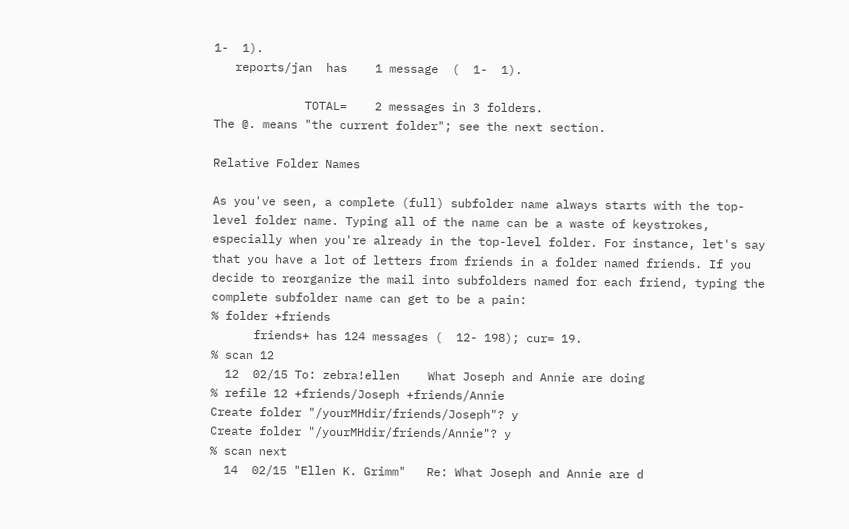1-  1).
   reports/jan  has    1 message  (  1-  1).

             TOTAL=    2 messages in 3 folders.
The @. means "the current folder"; see the next section.

Relative Folder Names

As you've seen, a complete (full) subfolder name always starts with the top-level folder name. Typing all of the name can be a waste of keystrokes, especially when you're already in the top-level folder. For instance, let's say that you have a lot of letters from friends in a folder named friends. If you decide to reorganize the mail into subfolders named for each friend, typing the complete subfolder name can get to be a pain:
% folder +friends
      friends+ has 124 messages (  12- 198); cur= 19.
% scan 12
  12  02/15 To: zebra!ellen    What Joseph and Annie are doing
% refile 12 +friends/Joseph +friends/Annie
Create folder "/yourMHdir/friends/Joseph"? y
Create folder "/yourMHdir/friends/Annie"? y
% scan next
  14  02/15 "Ellen K. Grimm"   Re: What Joseph and Annie are d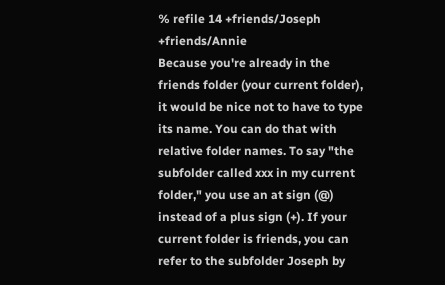% refile 14 +friends/Joseph +friends/Annie
Because you're already in the friends folder (your current folder), it would be nice not to have to type its name. You can do that with relative folder names. To say "the subfolder called xxx in my current folder," you use an at sign (@) instead of a plus sign (+). If your current folder is friends, you can refer to the subfolder Joseph by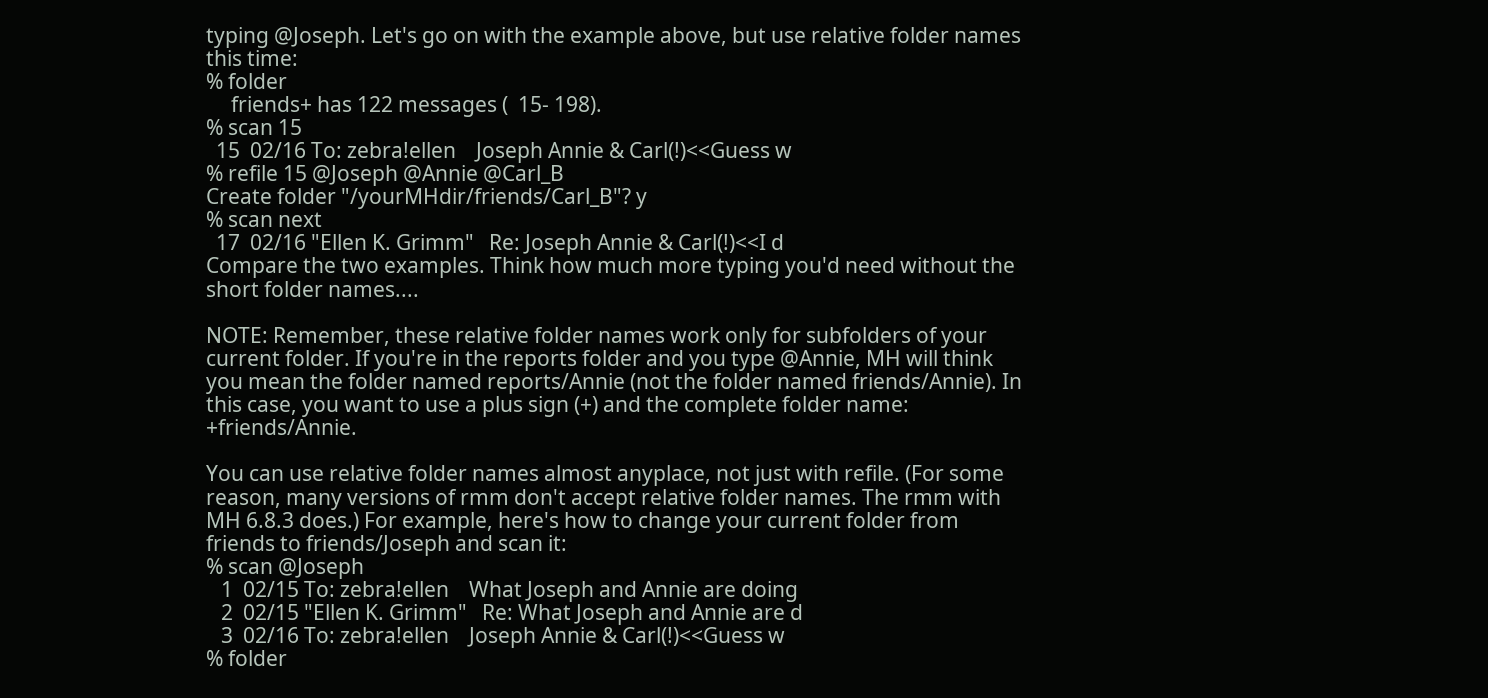typing @Joseph. Let's go on with the example above, but use relative folder names this time:
% folder
     friends+ has 122 messages (  15- 198).
% scan 15
  15  02/16 To: zebra!ellen    Joseph Annie & Carl(!)<<Guess w
% refile 15 @Joseph @Annie @Carl_B
Create folder "/yourMHdir/friends/Carl_B"? y
% scan next
  17  02/16 "Ellen K. Grimm"   Re: Joseph Annie & Carl(!)<<I d
Compare the two examples. Think how much more typing you'd need without the short folder names....

NOTE: Remember, these relative folder names work only for subfolders of your current folder. If you're in the reports folder and you type @Annie, MH will think you mean the folder named reports/Annie (not the folder named friends/Annie). In this case, you want to use a plus sign (+) and the complete folder name: +friends/Annie.

You can use relative folder names almost anyplace, not just with refile. (For some reason, many versions of rmm don't accept relative folder names. The rmm with MH 6.8.3 does.) For example, here's how to change your current folder from friends to friends/Joseph and scan it:
% scan @Joseph
   1  02/15 To: zebra!ellen    What Joseph and Annie are doing
   2  02/15 "Ellen K. Grimm"   Re: What Joseph and Annie are d
   3  02/16 To: zebra!ellen    Joseph Annie & Carl(!)<<Guess w
% folder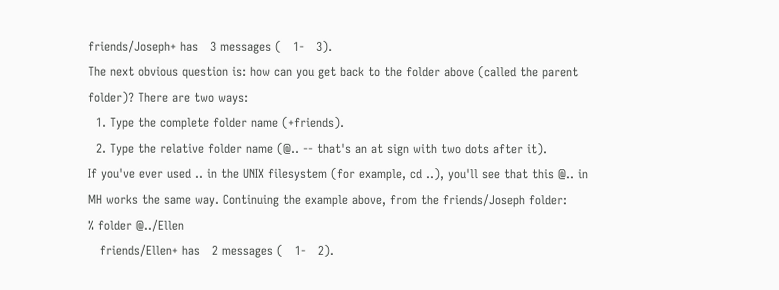friends/Joseph+ has   3 messages (   1-   3).
The next obvious question is: how can you get back to the folder above (called the parent folder)? There are two ways:
  1. Type the complete folder name (+friends).
  2. Type the relative folder name (@.. -- that's an at sign with two dots after it).
If you've ever used .. in the UNIX filesystem (for example, cd ..), you'll see that this @.. in MH works the same way. Continuing the example above, from the friends/Joseph folder:
% folder @../Ellen
   friends/Ellen+ has   2 messages (   1-   2).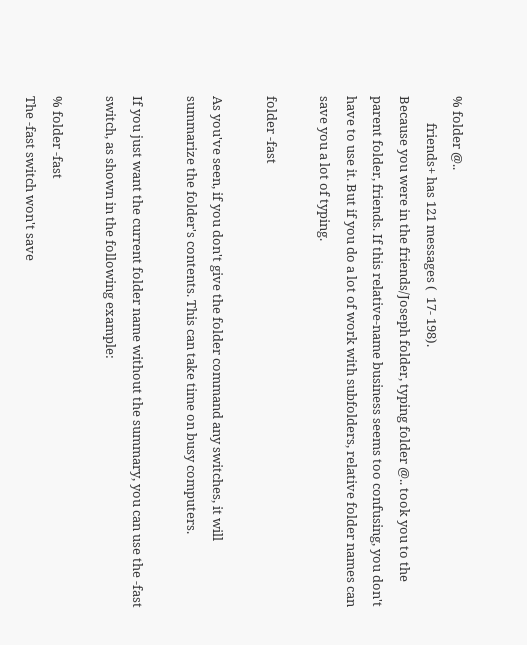% folder @..
         friends+ has 121 messages (  17- 198).
Because you were in the friends/Joseph folder, typing folder @.. took you to the parent folder, friends. If this relative-name business seems too confusing, you don't have to use it. But if you do a lot of work with subfolders, relative folder names can save you a lot of typing.

folder -fast

As you've seen, if you don't give the folder command any switches, it will summarize the folder's contents. This can take time on busy computers.

If you just want the current folder name without the summary, you can use the -fast switch, as shown in the following example:

% folder -fast
The -fast switch won't save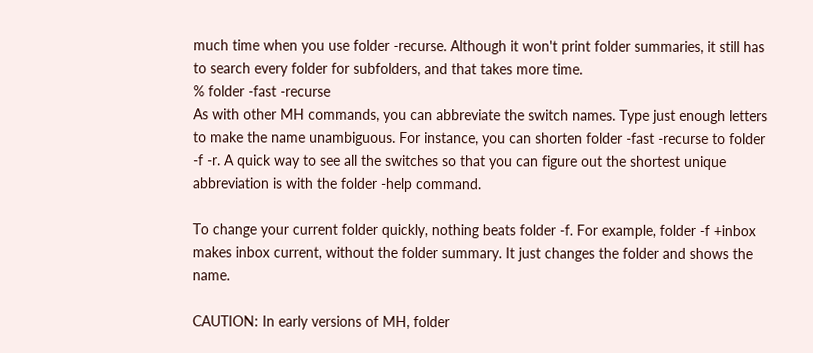much time when you use folder -recurse. Although it won't print folder summaries, it still has to search every folder for subfolders, and that takes more time.
% folder -fast -recurse
As with other MH commands, you can abbreviate the switch names. Type just enough letters to make the name unambiguous. For instance, you can shorten folder -fast -recurse to folder -f -r. A quick way to see all the switches so that you can figure out the shortest unique abbreviation is with the folder -help command.

To change your current folder quickly, nothing beats folder -f. For example, folder -f +inbox makes inbox current, without the folder summary. It just changes the folder and shows the name.

CAUTION: In early versions of MH, folder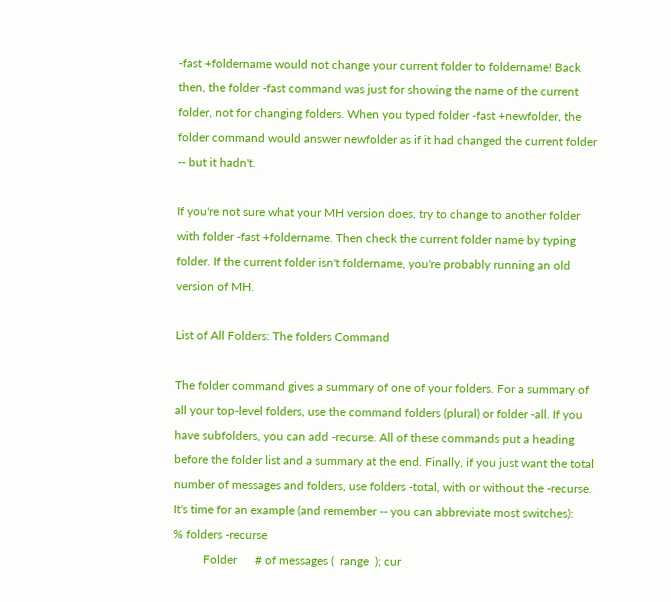-fast +foldername would not change your current folder to foldername! Back then, the folder -fast command was just for showing the name of the current folder, not for changing folders. When you typed folder -fast +newfolder, the folder command would answer newfolder as if it had changed the current folder -- but it hadn't.

If you're not sure what your MH version does, try to change to another folder with folder -fast +foldername. Then check the current folder name by typing folder. If the current folder isn't foldername, you're probably running an old version of MH.

List of All Folders: The folders Command

The folder command gives a summary of one of your folders. For a summary of all your top-level folders, use the command folders (plural) or folder -all. If you have subfolders, you can add -recurse. All of these commands put a heading before the folder list and a summary at the end. Finally, if you just want the total number of messages and folders, use folders -total, with or without the -recurse. It's time for an example (and remember -- you can abbreviate most switches):
% folders -recurse
          Folder      # of messages (  range  ); cur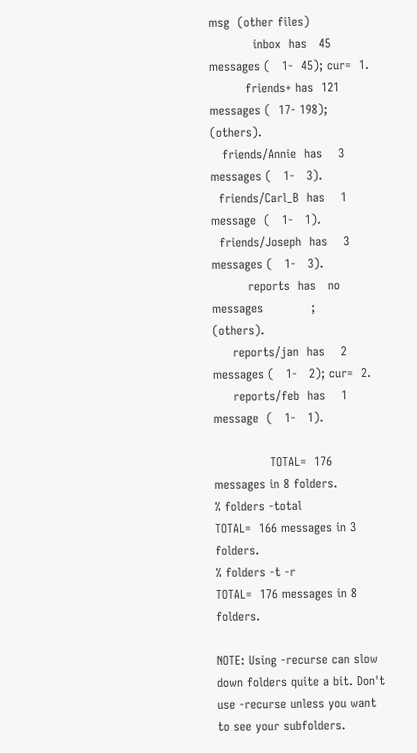msg  (other files)
           inbox  has   45 messages (   1-  45); cur=  1.
         friends+ has  121 messages (  17- 198);           (others).
   friends/Annie  has    3 messages (   1-   3).
  friends/Carl_B  has    1 message  (   1-   1).
  friends/Joseph  has    3 messages (   1-   3).
         reports  has   no messages            ;           (others).
     reports/jan  has    2 messages (   1-   2); cur=  2.
     reports/feb  has    1 message  (   1-   1).

              TOTAL=  176 messages in 8 folders.
% folders -total
TOTAL=  166 messages in 3 folders.
% folders -t -r
TOTAL=  176 messages in 8 folders.

NOTE: Using -recurse can slow down folders quite a bit. Don't use -recurse unless you want to see your subfolders.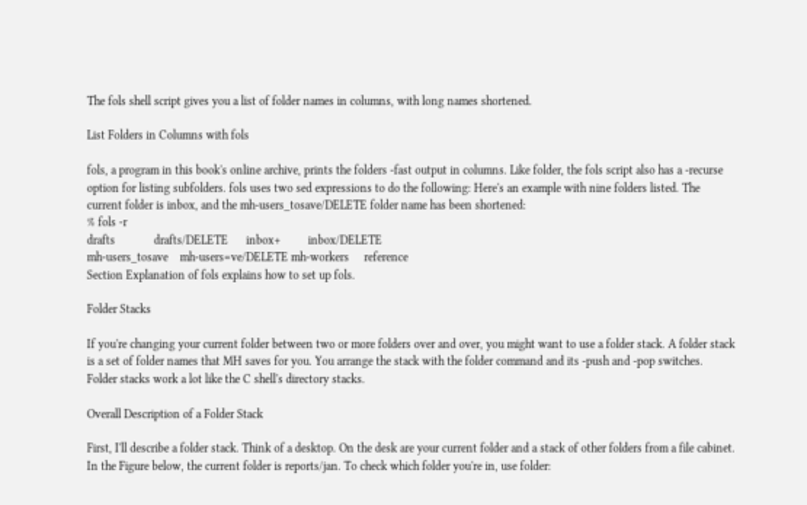The fols shell script gives you a list of folder names in columns, with long names shortened.

List Folders in Columns with fols

fols, a program in this book's online archive, prints the folders -fast output in columns. Like folder, the fols script also has a -recurse option for listing subfolders. fols uses two sed expressions to do the following: Here's an example with nine folders listed. The current folder is inbox, and the mh-users_tosave/DELETE folder name has been shortened:
% fols -r
drafts             drafts/DELETE      inbox+         inbox/DELETE
mh-users_tosave    mh-users=ve/DELETE mh-workers     reference
Section Explanation of fols explains how to set up fols.

Folder Stacks

If you're changing your current folder between two or more folders over and over, you might want to use a folder stack. A folder stack is a set of folder names that MH saves for you. You arrange the stack with the folder command and its -push and -pop switches. Folder stacks work a lot like the C shell's directory stacks.

Overall Description of a Folder Stack

First, I'll describe a folder stack. Think of a desktop. On the desk are your current folder and a stack of other folders from a file cabinet. In the Figure below, the current folder is reports/jan. To check which folder you're in, use folder: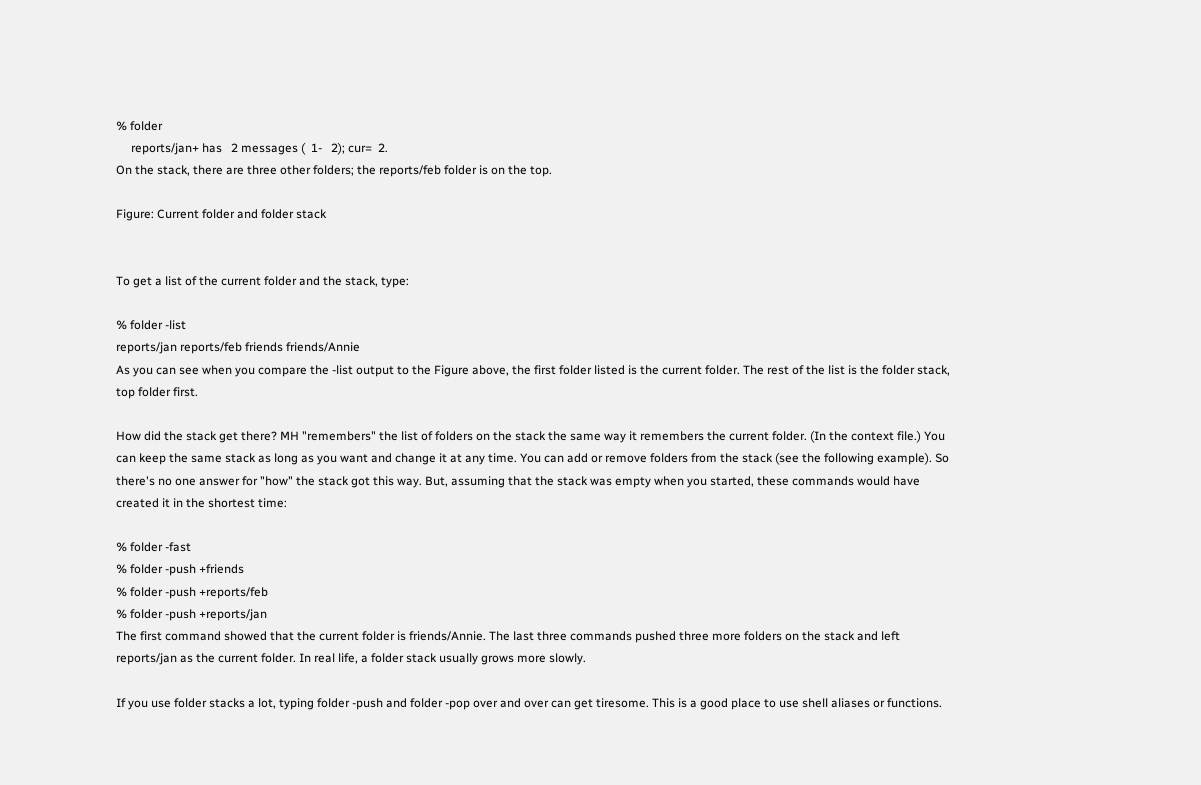% folder
     reports/jan+ has   2 messages (  1-   2); cur=  2.
On the stack, there are three other folders; the reports/feb folder is on the top.

Figure: Current folder and folder stack


To get a list of the current folder and the stack, type:

% folder -list
reports/jan reports/feb friends friends/Annie
As you can see when you compare the -list output to the Figure above, the first folder listed is the current folder. The rest of the list is the folder stack, top folder first.

How did the stack get there? MH "remembers" the list of folders on the stack the same way it remembers the current folder. (In the context file.) You can keep the same stack as long as you want and change it at any time. You can add or remove folders from the stack (see the following example). So there's no one answer for "how" the stack got this way. But, assuming that the stack was empty when you started, these commands would have created it in the shortest time:

% folder -fast
% folder -push +friends
% folder -push +reports/feb
% folder -push +reports/jan
The first command showed that the current folder is friends/Annie. The last three commands pushed three more folders on the stack and left reports/jan as the current folder. In real life, a folder stack usually grows more slowly.

If you use folder stacks a lot, typing folder -push and folder -pop over and over can get tiresome. This is a good place to use shell aliases or functions.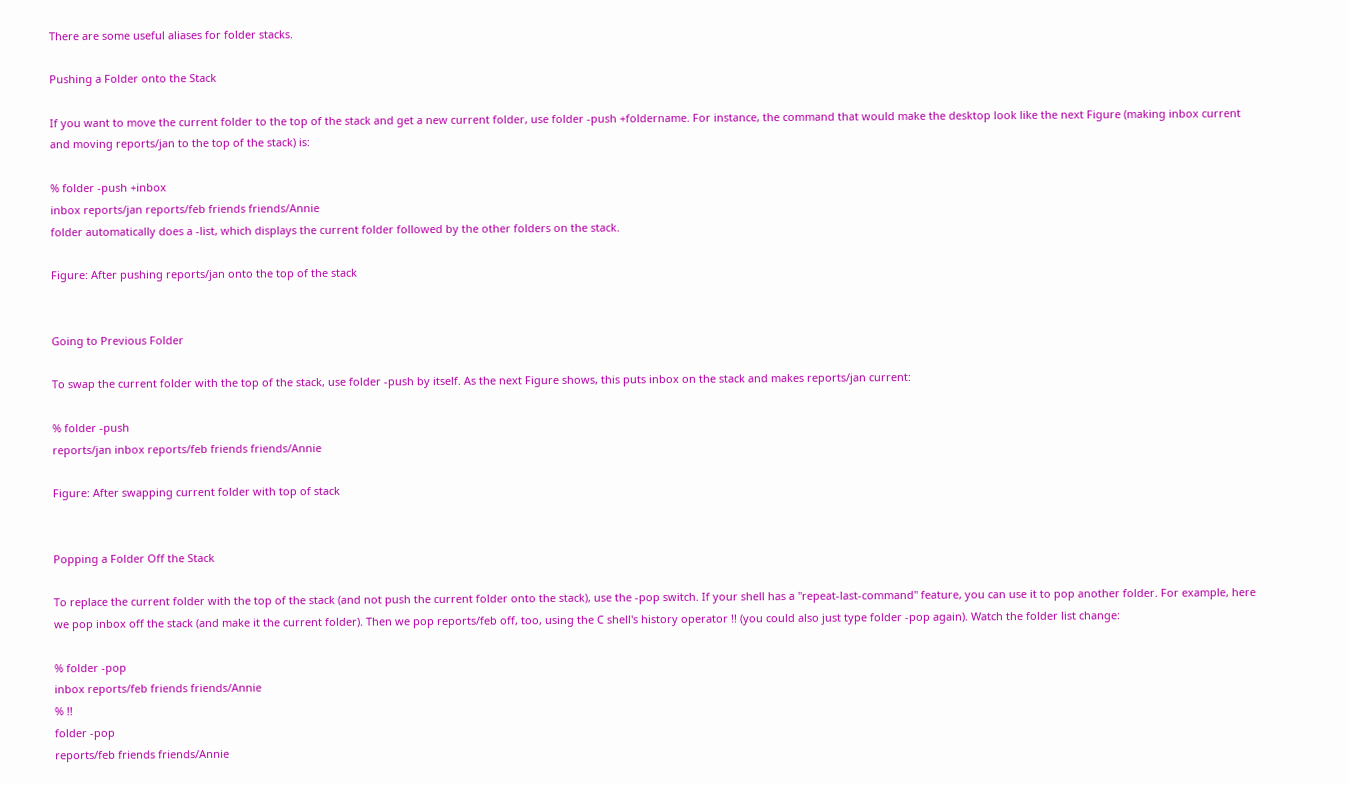There are some useful aliases for folder stacks.

Pushing a Folder onto the Stack

If you want to move the current folder to the top of the stack and get a new current folder, use folder -push +foldername. For instance, the command that would make the desktop look like the next Figure (making inbox current and moving reports/jan to the top of the stack) is:

% folder -push +inbox
inbox reports/jan reports/feb friends friends/Annie
folder automatically does a -list, which displays the current folder followed by the other folders on the stack.

Figure: After pushing reports/jan onto the top of the stack


Going to Previous Folder

To swap the current folder with the top of the stack, use folder -push by itself. As the next Figure shows, this puts inbox on the stack and makes reports/jan current:

% folder -push
reports/jan inbox reports/feb friends friends/Annie

Figure: After swapping current folder with top of stack


Popping a Folder Off the Stack

To replace the current folder with the top of the stack (and not push the current folder onto the stack), use the -pop switch. If your shell has a "repeat-last-command" feature, you can use it to pop another folder. For example, here we pop inbox off the stack (and make it the current folder). Then we pop reports/feb off, too, using the C shell's history operator !! (you could also just type folder -pop again). Watch the folder list change:

% folder -pop
inbox reports/feb friends friends/Annie
% !!
folder -pop
reports/feb friends friends/Annie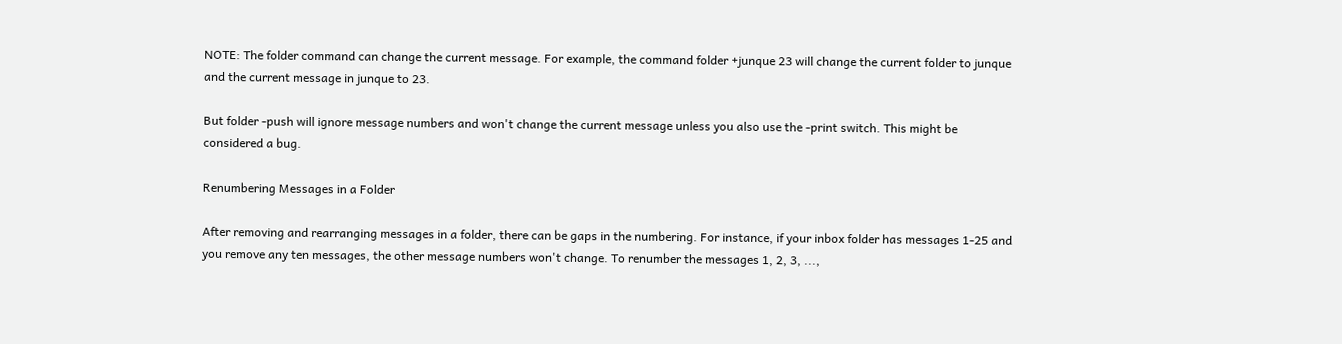NOTE: The folder command can change the current message. For example, the command folder +junque 23 will change the current folder to junque and the current message in junque to 23.

But folder -push will ignore message numbers and won't change the current message unless you also use the -print switch. This might be considered a bug.

Renumbering Messages in a Folder

After removing and rearranging messages in a folder, there can be gaps in the numbering. For instance, if your inbox folder has messages 1-25 and you remove any ten messages, the other message numbers won't change. To renumber the messages 1, 2, 3, ...,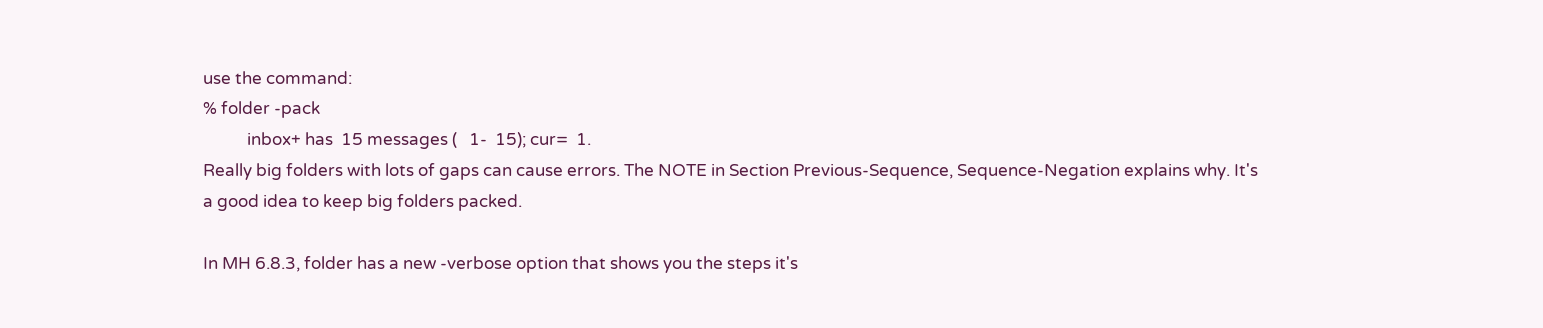use the command:
% folder -pack
           inbox+ has  15 messages (   1-  15); cur=  1.
Really big folders with lots of gaps can cause errors. The NOTE in Section Previous-Sequence, Sequence-Negation explains why. It's a good idea to keep big folders packed.

In MH 6.8.3, folder has a new -verbose option that shows you the steps it's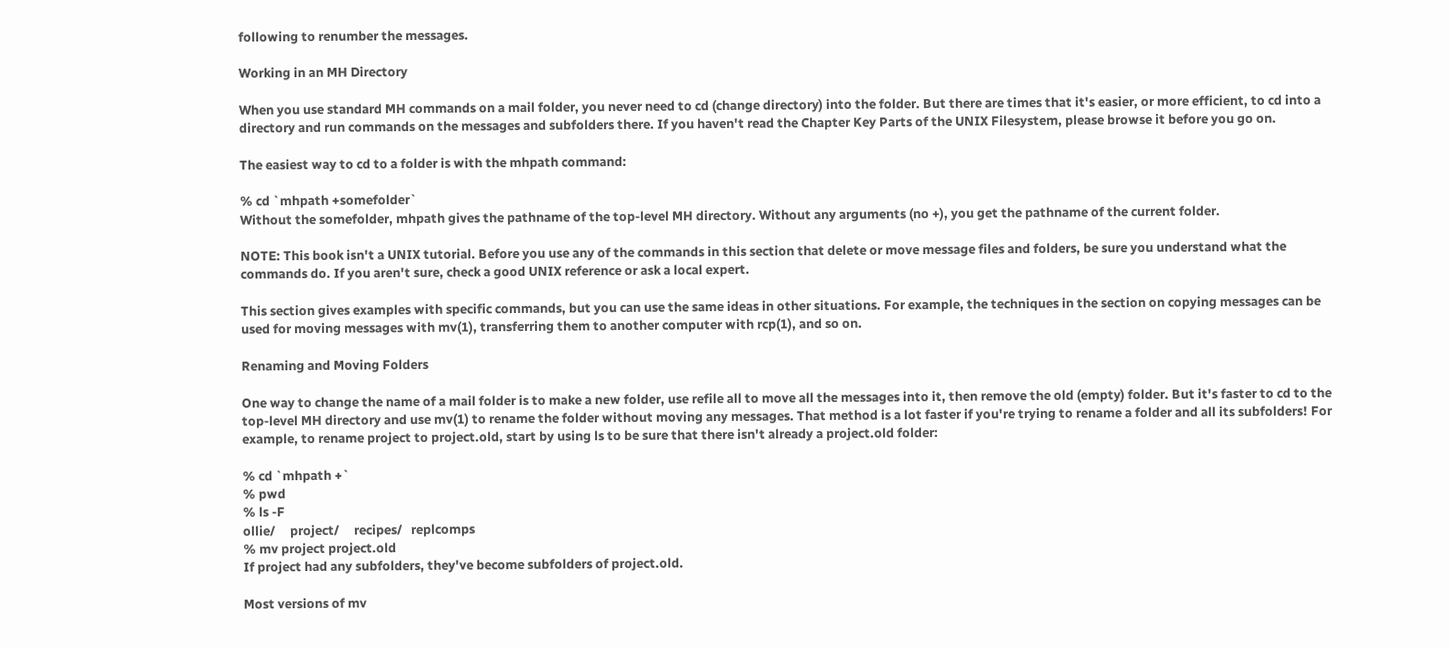following to renumber the messages.

Working in an MH Directory

When you use standard MH commands on a mail folder, you never need to cd (change directory) into the folder. But there are times that it's easier, or more efficient, to cd into a directory and run commands on the messages and subfolders there. If you haven't read the Chapter Key Parts of the UNIX Filesystem, please browse it before you go on.

The easiest way to cd to a folder is with the mhpath command:

% cd `mhpath +somefolder`
Without the somefolder, mhpath gives the pathname of the top-level MH directory. Without any arguments (no +), you get the pathname of the current folder.

NOTE: This book isn't a UNIX tutorial. Before you use any of the commands in this section that delete or move message files and folders, be sure you understand what the commands do. If you aren't sure, check a good UNIX reference or ask a local expert.

This section gives examples with specific commands, but you can use the same ideas in other situations. For example, the techniques in the section on copying messages can be used for moving messages with mv(1), transferring them to another computer with rcp(1), and so on.

Renaming and Moving Folders

One way to change the name of a mail folder is to make a new folder, use refile all to move all the messages into it, then remove the old (empty) folder. But it's faster to cd to the top-level MH directory and use mv(1) to rename the folder without moving any messages. That method is a lot faster if you're trying to rename a folder and all its subfolders! For example, to rename project to project.old, start by using ls to be sure that there isn't already a project.old folder:

% cd `mhpath +`
% pwd
% ls -F
ollie/     project/     recipes/   replcomps
% mv project project.old
If project had any subfolders, they've become subfolders of project.old.

Most versions of mv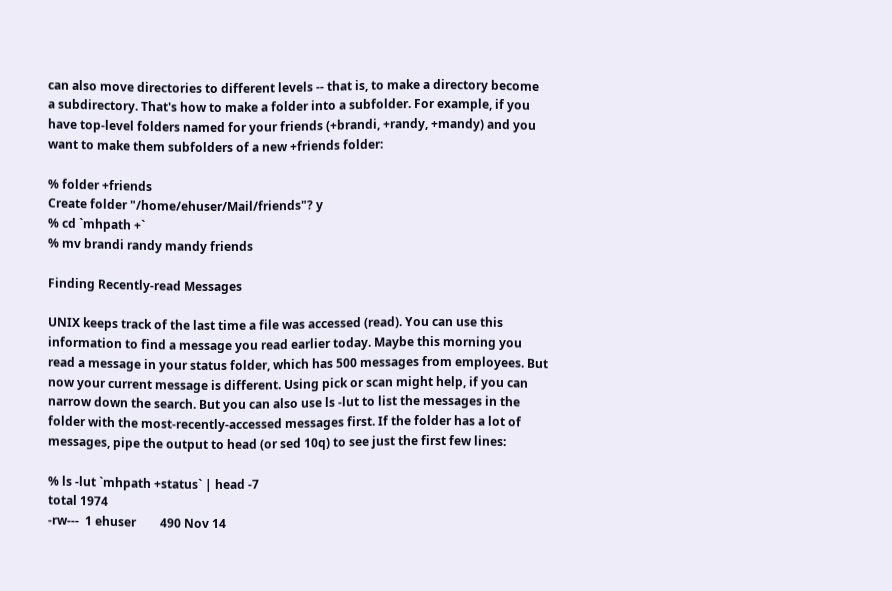can also move directories to different levels -- that is, to make a directory become a subdirectory. That's how to make a folder into a subfolder. For example, if you have top-level folders named for your friends (+brandi, +randy, +mandy) and you want to make them subfolders of a new +friends folder:

% folder +friends
Create folder "/home/ehuser/Mail/friends"? y
% cd `mhpath +`
% mv brandi randy mandy friends

Finding Recently-read Messages

UNIX keeps track of the last time a file was accessed (read). You can use this information to find a message you read earlier today. Maybe this morning you read a message in your status folder, which has 500 messages from employees. But now your current message is different. Using pick or scan might help, if you can narrow down the search. But you can also use ls -lut to list the messages in the folder with the most-recently-accessed messages first. If the folder has a lot of messages, pipe the output to head (or sed 10q) to see just the first few lines:

% ls -lut `mhpath +status` | head -7
total 1974
-rw---  1 ehuser        490 Nov 14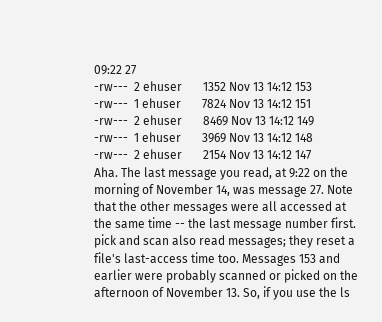09:22 27
-rw---  2 ehuser       1352 Nov 13 14:12 153
-rw---  1 ehuser       7824 Nov 13 14:12 151
-rw---  2 ehuser       8469 Nov 13 14:12 149
-rw---  1 ehuser       3969 Nov 13 14:12 148
-rw---  2 ehuser       2154 Nov 13 14:12 147
Aha. The last message you read, at 9:22 on the morning of November 14, was message 27. Note that the other messages were all accessed at the same time -- the last message number first. pick and scan also read messages; they reset a file's last-access time too. Messages 153 and earlier were probably scanned or picked on the afternoon of November 13. So, if you use the ls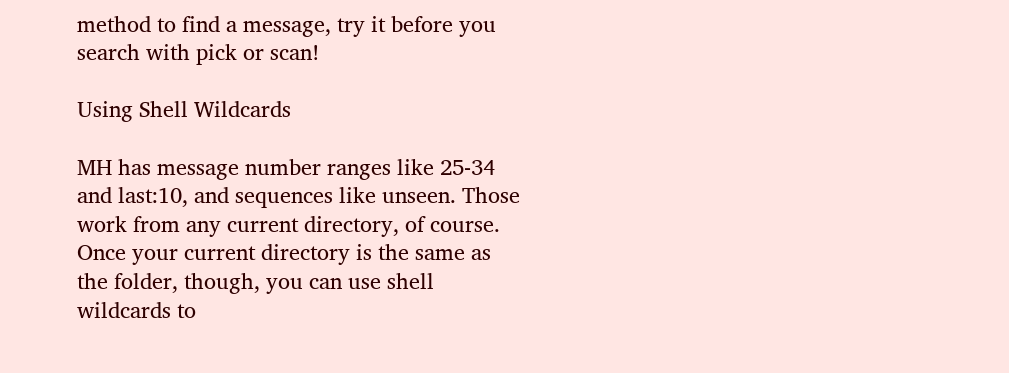method to find a message, try it before you search with pick or scan!

Using Shell Wildcards

MH has message number ranges like 25-34 and last:10, and sequences like unseen. Those work from any current directory, of course. Once your current directory is the same as the folder, though, you can use shell wildcards to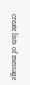create lists of message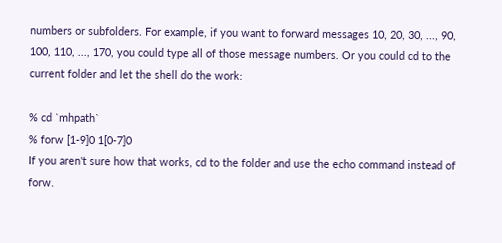numbers or subfolders. For example, if you want to forward messages 10, 20, 30, ..., 90, 100, 110, ..., 170, you could type all of those message numbers. Or you could cd to the current folder and let the shell do the work:

% cd `mhpath`
% forw [1-9]0 1[0-7]0
If you aren't sure how that works, cd to the folder and use the echo command instead of forw.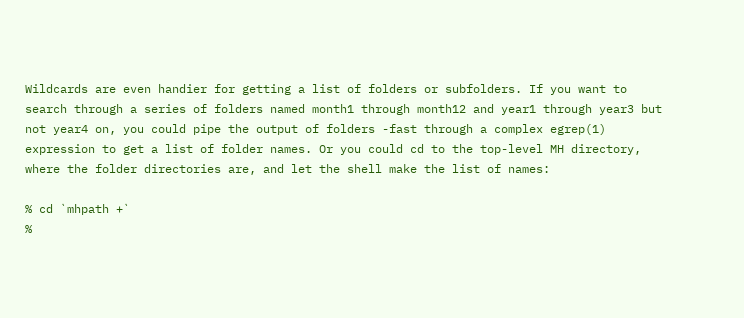Wildcards are even handier for getting a list of folders or subfolders. If you want to search through a series of folders named month1 through month12 and year1 through year3 but not year4 on, you could pipe the output of folders -fast through a complex egrep(1) expression to get a list of folder names. Or you could cd to the top-level MH directory, where the folder directories are, and let the shell make the list of names:

% cd `mhpath +`
%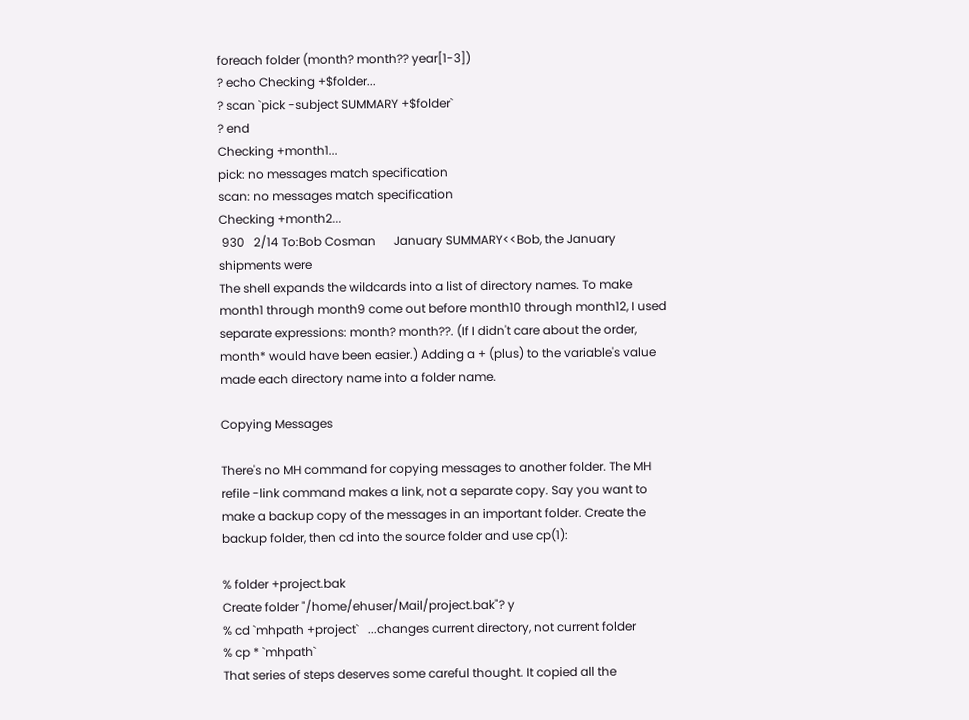foreach folder (month? month?? year[1-3])
? echo Checking +$folder...
? scan `pick -subject SUMMARY +$folder`
? end
Checking +month1...
pick: no messages match specification
scan: no messages match specification
Checking +month2...
 930   2/14 To:Bob Cosman      January SUMMARY<<Bob, the January shipments were
The shell expands the wildcards into a list of directory names. To make month1 through month9 come out before month10 through month12, I used separate expressions: month? month??. (If I didn't care about the order, month* would have been easier.) Adding a + (plus) to the variable's value made each directory name into a folder name.

Copying Messages

There's no MH command for copying messages to another folder. The MH refile -link command makes a link, not a separate copy. Say you want to make a backup copy of the messages in an important folder. Create the backup folder, then cd into the source folder and use cp(1):

% folder +project.bak
Create folder "/home/ehuser/Mail/project.bak"? y
% cd `mhpath +project`   ...changes current directory, not current folder
% cp * `mhpath`
That series of steps deserves some careful thought. It copied all the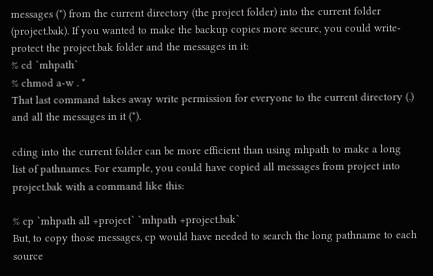messages (*) from the current directory (the project folder) into the current folder (project.bak). If you wanted to make the backup copies more secure, you could write-protect the project.bak folder and the messages in it:
% cd `mhpath`
% chmod a-w . *
That last command takes away write permission for everyone to the current directory (.) and all the messages in it (*).

cding into the current folder can be more efficient than using mhpath to make a long list of pathnames. For example, you could have copied all messages from project into project.bak with a command like this:

% cp `mhpath all +project` `mhpath +project.bak`
But, to copy those messages, cp would have needed to search the long pathname to each source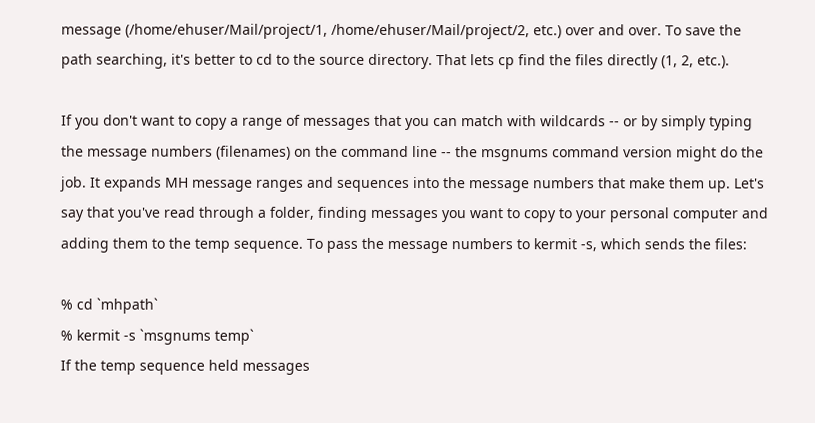message (/home/ehuser/Mail/project/1, /home/ehuser/Mail/project/2, etc.) over and over. To save the path searching, it's better to cd to the source directory. That lets cp find the files directly (1, 2, etc.).

If you don't want to copy a range of messages that you can match with wildcards -- or by simply typing the message numbers (filenames) on the command line -- the msgnums command version might do the job. It expands MH message ranges and sequences into the message numbers that make them up. Let's say that you've read through a folder, finding messages you want to copy to your personal computer and adding them to the temp sequence. To pass the message numbers to kermit -s, which sends the files:

% cd `mhpath`
% kermit -s `msgnums temp`
If the temp sequence held messages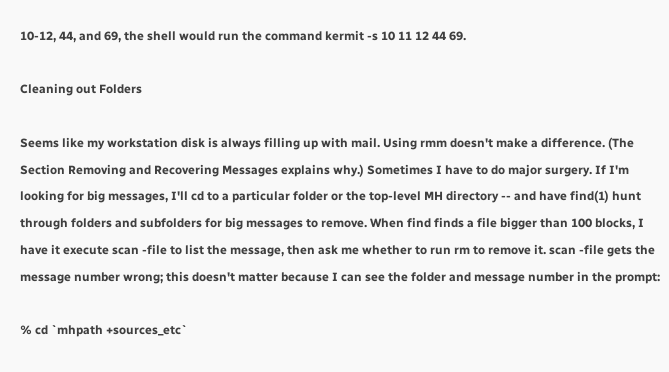10-12, 44, and 69, the shell would run the command kermit -s 10 11 12 44 69.

Cleaning out Folders

Seems like my workstation disk is always filling up with mail. Using rmm doesn't make a difference. (The Section Removing and Recovering Messages explains why.) Sometimes I have to do major surgery. If I'm looking for big messages, I'll cd to a particular folder or the top-level MH directory -- and have find(1) hunt through folders and subfolders for big messages to remove. When find finds a file bigger than 100 blocks, I have it execute scan -file to list the message, then ask me whether to run rm to remove it. scan -file gets the message number wrong; this doesn't matter because I can see the folder and message number in the prompt:

% cd `mhpath +sources_etc`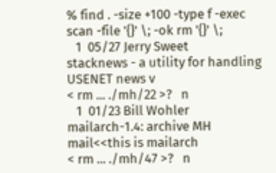% find . -size +100 -type f -exec scan -file '{}' \; -ok rm '{}' \;
   1  05/27 Jerry Sweet        stacknews - a utility for handling USENET news v
< rm ... ./mh/22 >?   n
   1  01/23 Bill Wohler        mailarch-1.4: archive MH mail<<this is mailarch
< rm ... ./mh/47 >?   n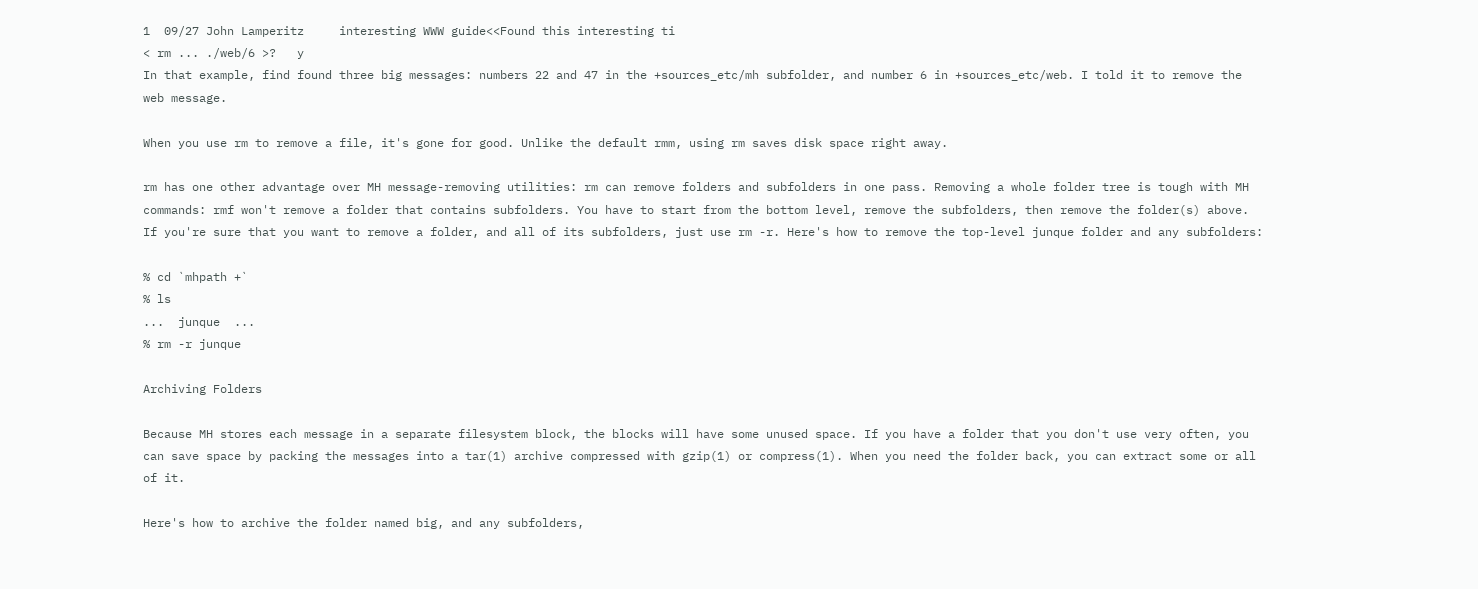1  09/27 John Lamperitz     interesting WWW guide<<Found this interesting ti
< rm ... ./web/6 >?   y
In that example, find found three big messages: numbers 22 and 47 in the +sources_etc/mh subfolder, and number 6 in +sources_etc/web. I told it to remove the web message.

When you use rm to remove a file, it's gone for good. Unlike the default rmm, using rm saves disk space right away.

rm has one other advantage over MH message-removing utilities: rm can remove folders and subfolders in one pass. Removing a whole folder tree is tough with MH commands: rmf won't remove a folder that contains subfolders. You have to start from the bottom level, remove the subfolders, then remove the folder(s) above. If you're sure that you want to remove a folder, and all of its subfolders, just use rm -r. Here's how to remove the top-level junque folder and any subfolders:

% cd `mhpath +`
% ls
...  junque  ...
% rm -r junque

Archiving Folders

Because MH stores each message in a separate filesystem block, the blocks will have some unused space. If you have a folder that you don't use very often, you can save space by packing the messages into a tar(1) archive compressed with gzip(1) or compress(1). When you need the folder back, you can extract some or all of it.

Here's how to archive the folder named big, and any subfolders,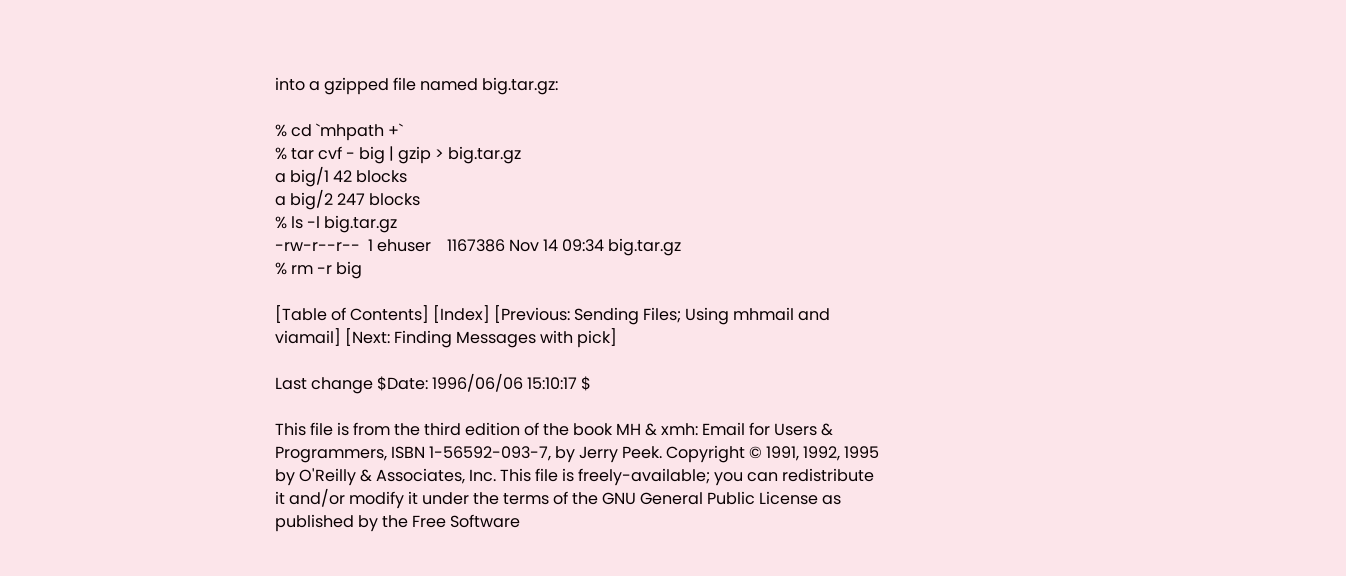into a gzipped file named big.tar.gz:

% cd `mhpath +`
% tar cvf - big | gzip > big.tar.gz
a big/1 42 blocks
a big/2 247 blocks
% ls -l big.tar.gz
-rw-r--r--  1 ehuser    1167386 Nov 14 09:34 big.tar.gz
% rm -r big

[Table of Contents] [Index] [Previous: Sending Files; Using mhmail and viamail] [Next: Finding Messages with pick]

Last change $Date: 1996/06/06 15:10:17 $

This file is from the third edition of the book MH & xmh: Email for Users & Programmers, ISBN 1-56592-093-7, by Jerry Peek. Copyright © 1991, 1992, 1995 by O'Reilly & Associates, Inc. This file is freely-available; you can redistribute it and/or modify it under the terms of the GNU General Public License as published by the Free Software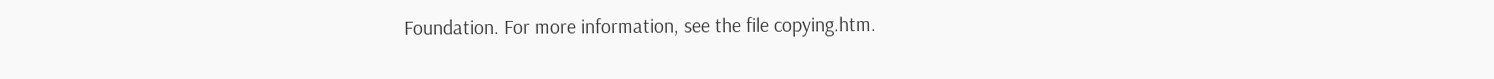Foundation. For more information, see the file copying.htm.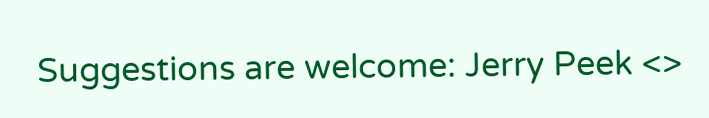Suggestions are welcome: Jerry Peek <>